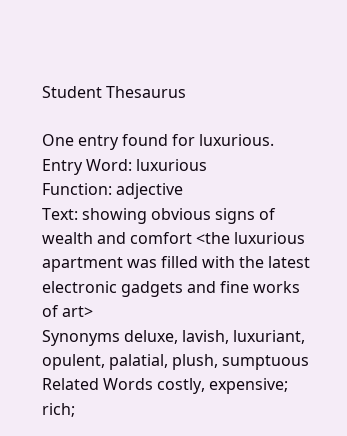Student Thesaurus

One entry found for luxurious.
Entry Word: luxurious
Function: adjective
Text: showing obvious signs of wealth and comfort <the luxurious apartment was filled with the latest electronic gadgets and fine works of art>
Synonyms deluxe, lavish, luxuriant, opulent, palatial, plush, sumptuous
Related Words costly, expensive; rich;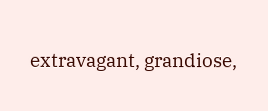extravagant, grandiose,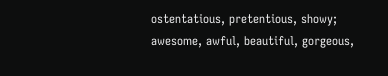ostentatious, pretentious, showy; awesome, awful, beautiful, gorgeous,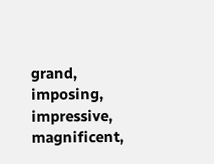grand, imposing, impressive, magnificent,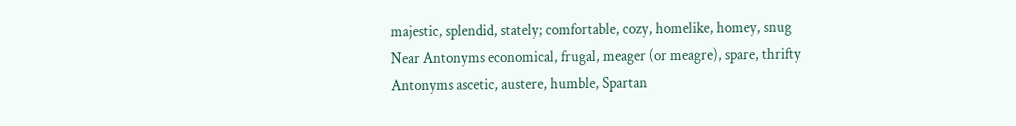majestic, splendid, stately; comfortable, cozy, homelike, homey, snug
Near Antonyms economical, frugal, meager (or meagre), spare, thrifty
Antonyms ascetic, austere, humble, Spartan